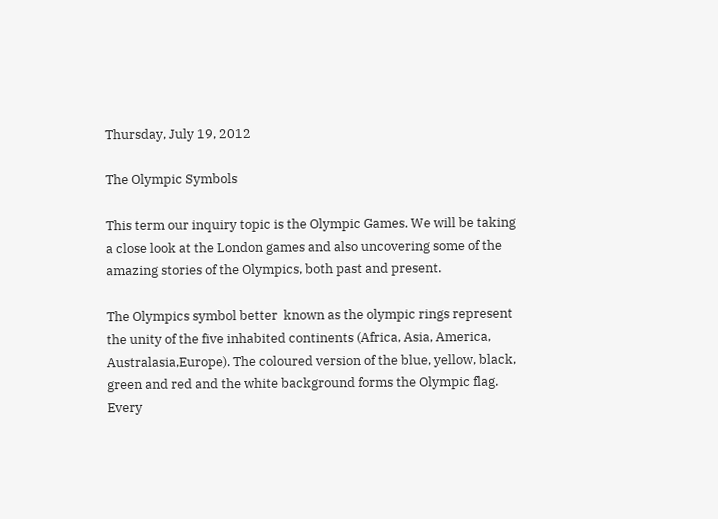Thursday, July 19, 2012

The Olympic Symbols

This term our inquiry topic is the Olympic Games. We will be taking a close look at the London games and also uncovering some of the amazing stories of the Olympics, both past and present.

The Olympics symbol better  known as the olympic rings represent the unity of the five inhabited continents (Africa, Asia, America, Australasia,Europe). The coloured version of the blue, yellow, black, green and red and the white background forms the Olympic flag. Every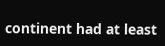continent had at least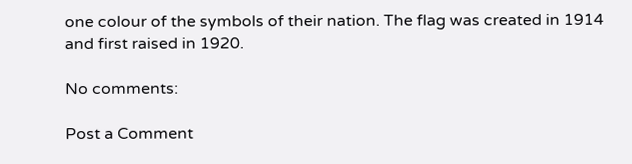one colour of the symbols of their nation. The flag was created in 1914 and first raised in 1920.

No comments:

Post a Comment